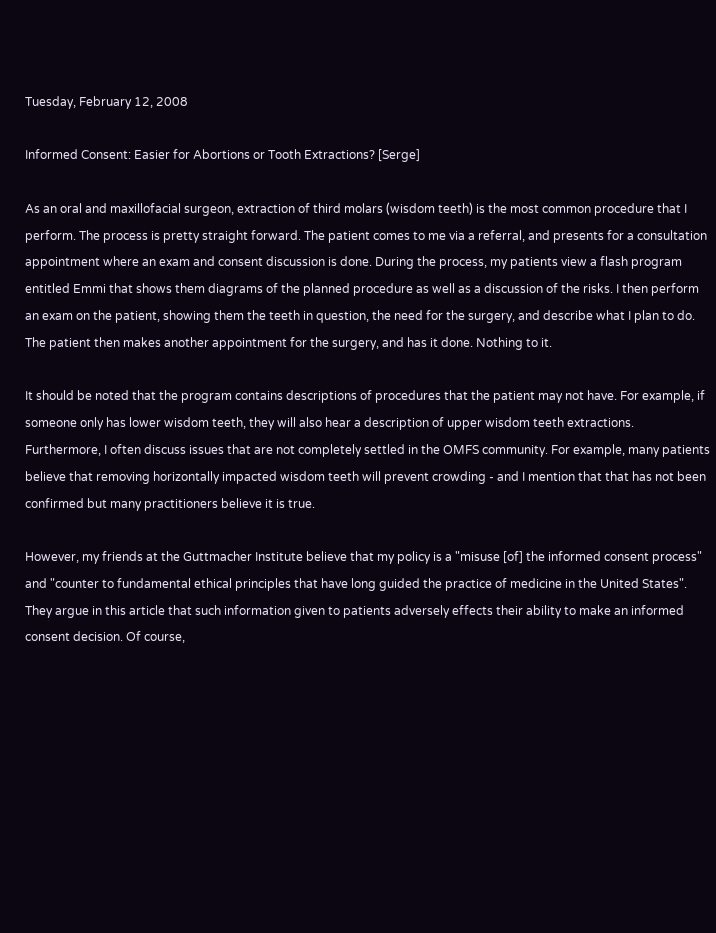Tuesday, February 12, 2008

Informed Consent: Easier for Abortions or Tooth Extractions? [Serge]

As an oral and maxillofacial surgeon, extraction of third molars (wisdom teeth) is the most common procedure that I perform. The process is pretty straight forward. The patient comes to me via a referral, and presents for a consultation appointment where an exam and consent discussion is done. During the process, my patients view a flash program entitled Emmi that shows them diagrams of the planned procedure as well as a discussion of the risks. I then perform an exam on the patient, showing them the teeth in question, the need for the surgery, and describe what I plan to do. The patient then makes another appointment for the surgery, and has it done. Nothing to it.

It should be noted that the program contains descriptions of procedures that the patient may not have. For example, if someone only has lower wisdom teeth, they will also hear a description of upper wisdom teeth extractions. Furthermore, I often discuss issues that are not completely settled in the OMFS community. For example, many patients believe that removing horizontally impacted wisdom teeth will prevent crowding - and I mention that that has not been confirmed but many practitioners believe it is true.

However, my friends at the Guttmacher Institute believe that my policy is a "misuse [of] the informed consent process" and "counter to fundamental ethical principles that have long guided the practice of medicine in the United States". They argue in this article that such information given to patients adversely effects their ability to make an informed consent decision. Of course,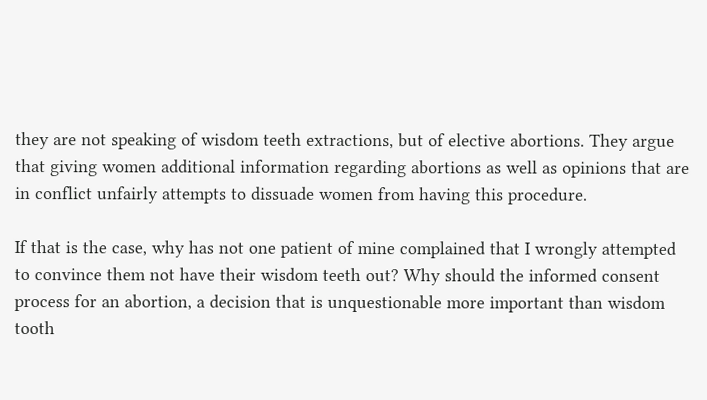they are not speaking of wisdom teeth extractions, but of elective abortions. They argue that giving women additional information regarding abortions as well as opinions that are in conflict unfairly attempts to dissuade women from having this procedure.

If that is the case, why has not one patient of mine complained that I wrongly attempted to convince them not have their wisdom teeth out? Why should the informed consent process for an abortion, a decision that is unquestionable more important than wisdom tooth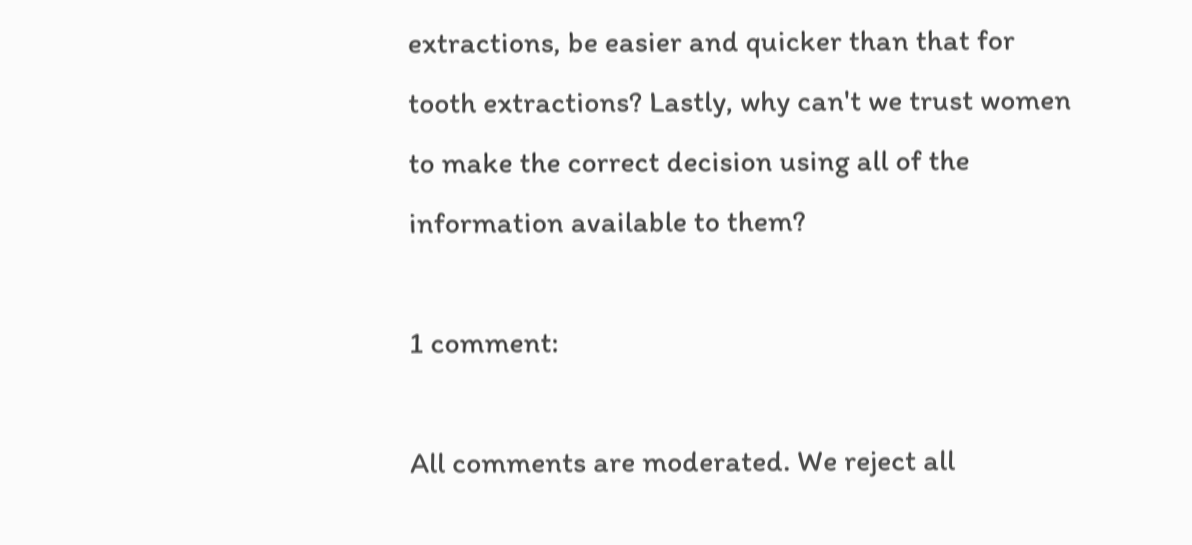extractions, be easier and quicker than that for tooth extractions? Lastly, why can't we trust women to make the correct decision using all of the information available to them?

1 comment:

All comments are moderated. We reject all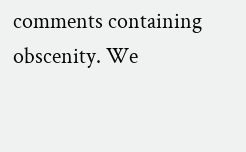comments containing obscenity. We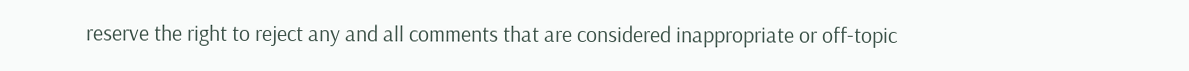reserve the right to reject any and all comments that are considered inappropriate or off-topic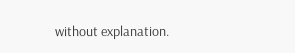without explanation.